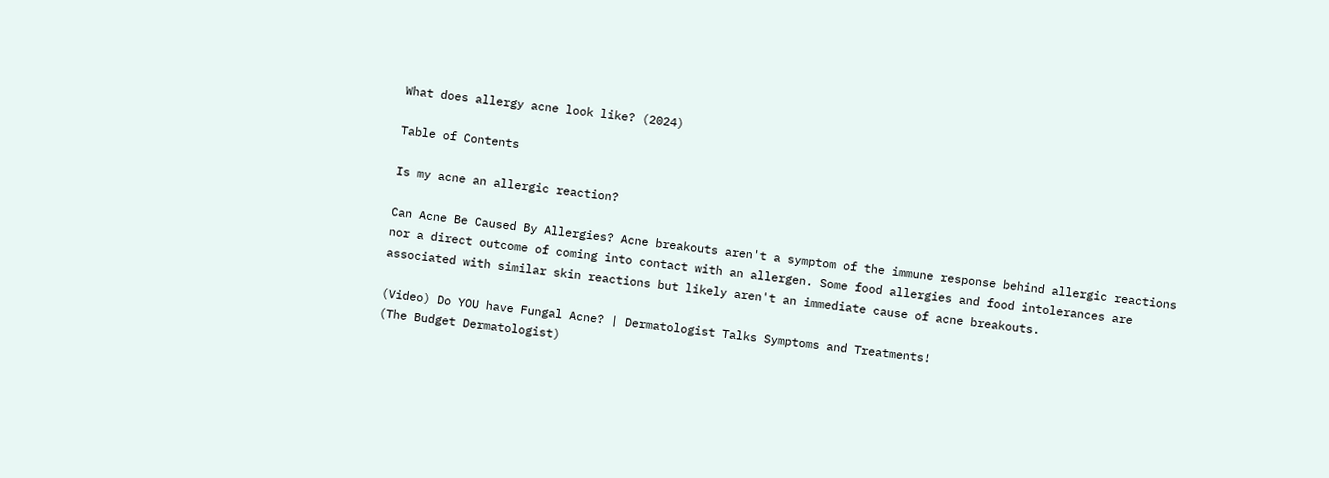What does allergy acne look like? (2024)

Table of Contents

Is my acne an allergic reaction?

Can Acne Be Caused By Allergies? Acne breakouts aren't a symptom of the immune response behind allergic reactions nor a direct outcome of coming into contact with an allergen. Some food allergies and food intolerances are associated with similar skin reactions but likely aren't an immediate cause of acne breakouts.

(Video) Do YOU have Fungal Acne? | Dermatologist Talks Symptoms and Treatments!
(The Budget Dermatologist)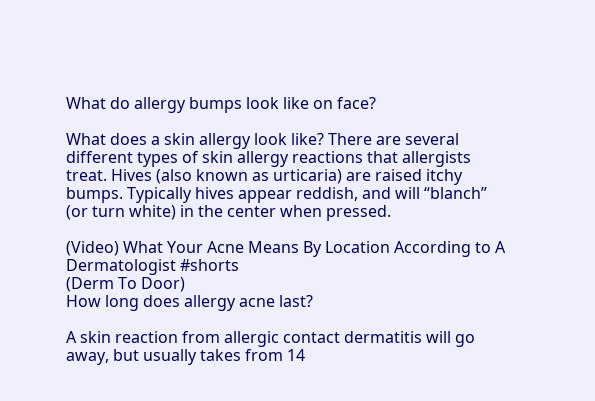What do allergy bumps look like on face?

What does a skin allergy look like? There are several different types of skin allergy reactions that allergists treat. Hives (also known as urticaria) are raised itchy bumps. Typically hives appear reddish, and will “blanch” (or turn white) in the center when pressed.

(Video) What Your Acne Means By Location According to A Dermatologist #shorts
(Derm To Door)
How long does allergy acne last?

A skin reaction from allergic contact dermatitis will go away, but usually takes from 14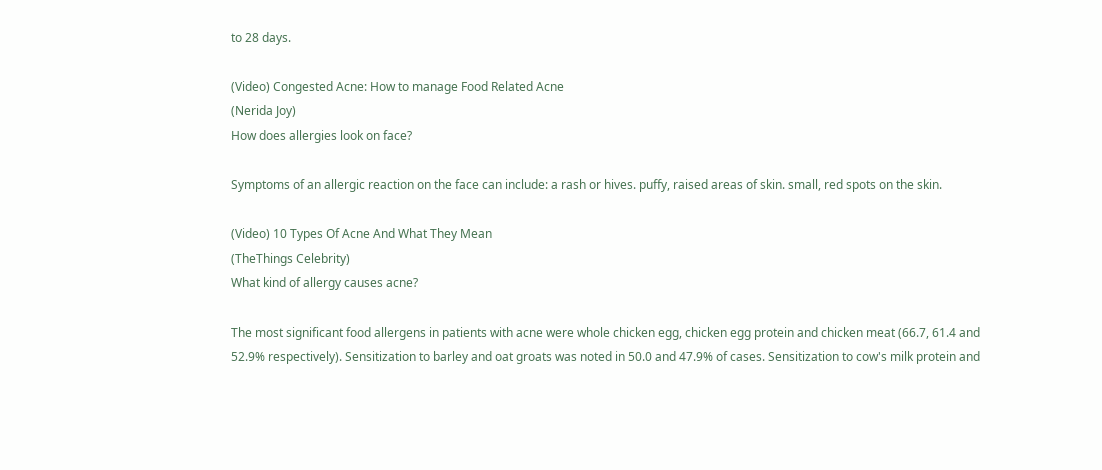to 28 days.

(Video) Congested Acne: How to manage Food Related Acne
(Nerida Joy)
How does allergies look on face?

Symptoms of an allergic reaction on the face can include: a rash or hives. puffy, raised areas of skin. small, red spots on the skin.

(Video) 10 Types Of Acne And What They Mean
(TheThings Celebrity)
What kind of allergy causes acne?

The most significant food allergens in patients with acne were whole chicken egg, chicken egg protein and chicken meat (66.7, 61.4 and 52.9% respectively). Sensitization to barley and oat groats was noted in 50.0 and 47.9% of cases. Sensitization to cow's milk protein and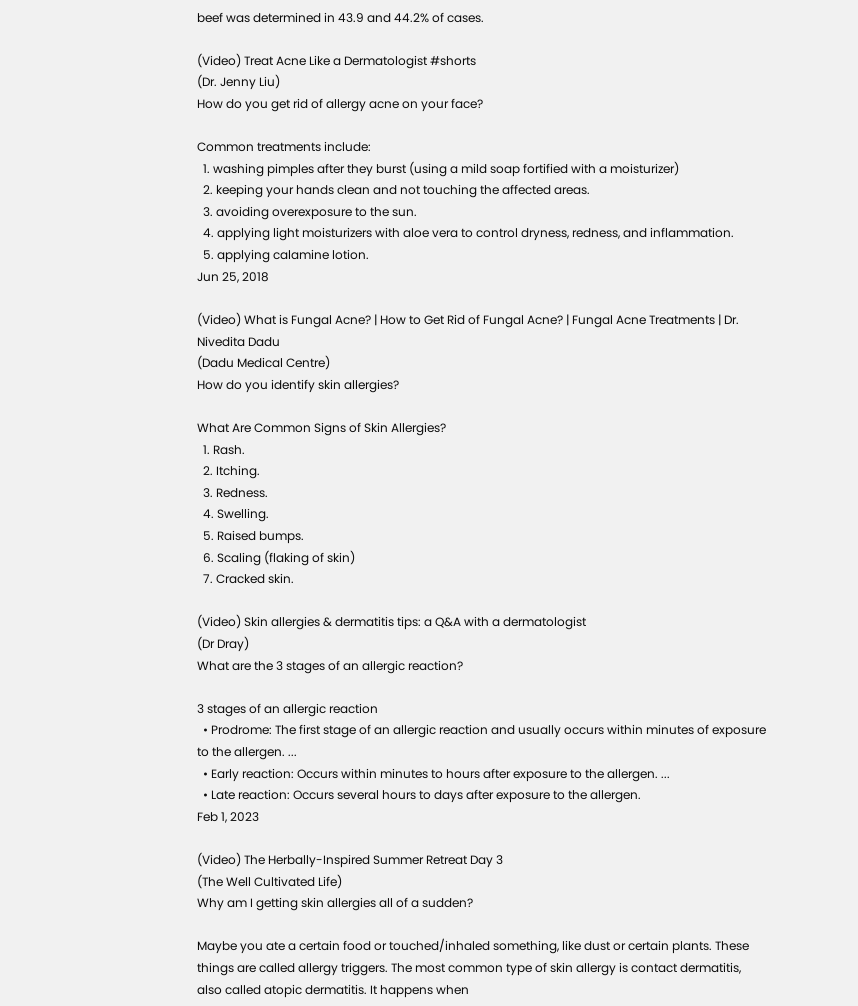beef was determined in 43.9 and 44.2% of cases.

(Video) Treat Acne Like a Dermatologist #shorts
(Dr. Jenny Liu)
How do you get rid of allergy acne on your face?

Common treatments include:
  1. washing pimples after they burst (using a mild soap fortified with a moisturizer)
  2. keeping your hands clean and not touching the affected areas.
  3. avoiding overexposure to the sun.
  4. applying light moisturizers with aloe vera to control dryness, redness, and inflammation.
  5. applying calamine lotion.
Jun 25, 2018

(Video) What is Fungal Acne? | How to Get Rid of Fungal Acne? | Fungal Acne Treatments | Dr. Nivedita Dadu
(Dadu Medical Centre)
How do you identify skin allergies?

What Are Common Signs of Skin Allergies?
  1. Rash.
  2. Itching.
  3. Redness.
  4. Swelling.
  5. Raised bumps.
  6. Scaling (flaking of skin)
  7. Cracked skin.

(Video) Skin allergies & dermatitis tips: a Q&A with a dermatologist
(Dr Dray)
What are the 3 stages of an allergic reaction?

3 stages of an allergic reaction
  • Prodrome: The first stage of an allergic reaction and usually occurs within minutes of exposure to the allergen. ...
  • Early reaction: Occurs within minutes to hours after exposure to the allergen. ...
  • Late reaction: Occurs several hours to days after exposure to the allergen.
Feb 1, 2023

(Video) The Herbally-Inspired Summer Retreat Day 3
(The Well Cultivated Life)
Why am I getting skin allergies all of a sudden?

Maybe you ate a certain food or touched/inhaled something, like dust or certain plants. These things are called allergy triggers. The most common type of skin allergy is contact dermatitis, also called atopic dermatitis. It happens when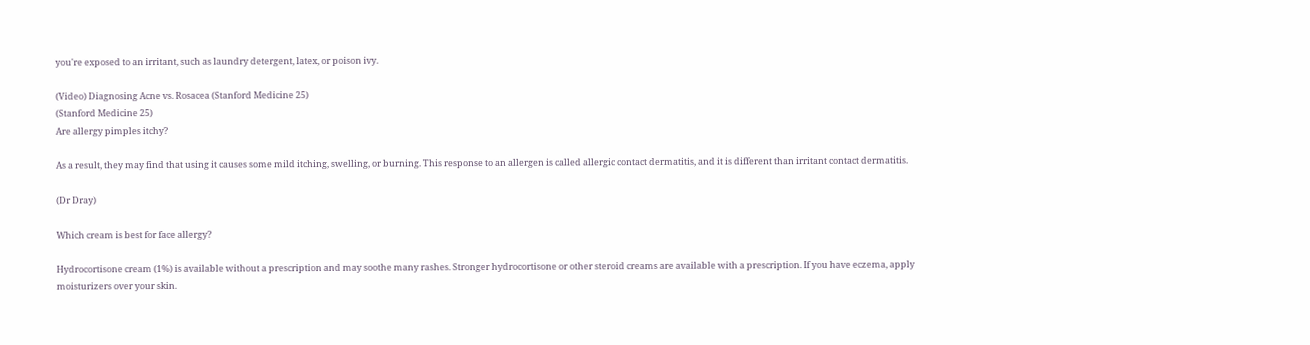you're exposed to an irritant, such as laundry detergent, latex, or poison ivy.

(Video) Diagnosing Acne vs. Rosacea (Stanford Medicine 25)
(Stanford Medicine 25)
Are allergy pimples itchy?

As a result, they may find that using it causes some mild itching, swelling, or burning. This response to an allergen is called allergic contact dermatitis, and it is different than irritant contact dermatitis.

(Dr Dray)

Which cream is best for face allergy?

Hydrocortisone cream (1%) is available without a prescription and may soothe many rashes. Stronger hydrocortisone or other steroid creams are available with a prescription. If you have eczema, apply moisturizers over your skin.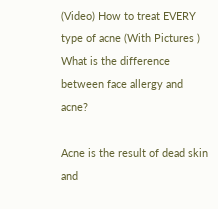(Video) How to treat EVERY type of acne (With Pictures )
What is the difference between face allergy and acne?

Acne is the result of dead skin and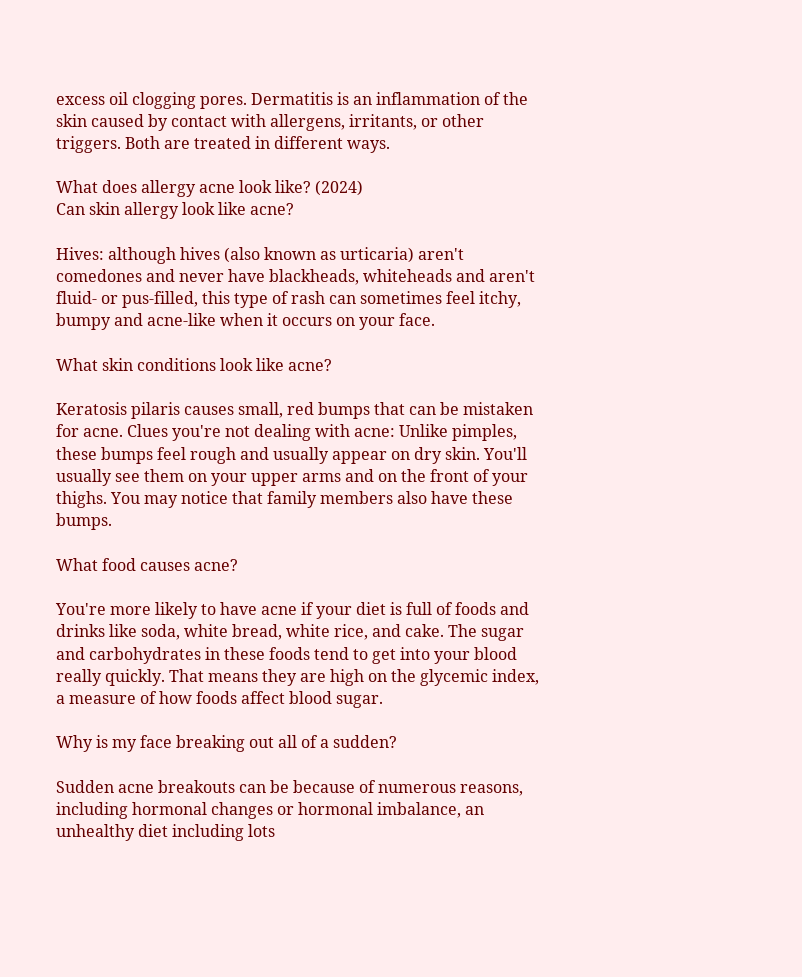excess oil clogging pores. Dermatitis is an inflammation of the skin caused by contact with allergens, irritants, or other triggers. Both are treated in different ways.

What does allergy acne look like? (2024)
Can skin allergy look like acne?

Hives: although hives (also known as urticaria) aren't comedones and never have blackheads, whiteheads and aren't fluid- or pus-filled, this type of rash can sometimes feel itchy, bumpy and acne-like when it occurs on your face.

What skin conditions look like acne?

Keratosis pilaris causes small, red bumps that can be mistaken for acne. Clues you're not dealing with acne: Unlike pimples, these bumps feel rough and usually appear on dry skin. You'll usually see them on your upper arms and on the front of your thighs. You may notice that family members also have these bumps.

What food causes acne?

You're more likely to have acne if your diet is full of foods and drinks like soda, white bread, white rice, and cake. The sugar and carbohydrates in these foods tend to get into your blood really quickly. That means they are high on the glycemic index, a measure of how foods affect blood sugar.

Why is my face breaking out all of a sudden?

Sudden acne breakouts can be because of numerous reasons, including hormonal changes or hormonal imbalance, an unhealthy diet including lots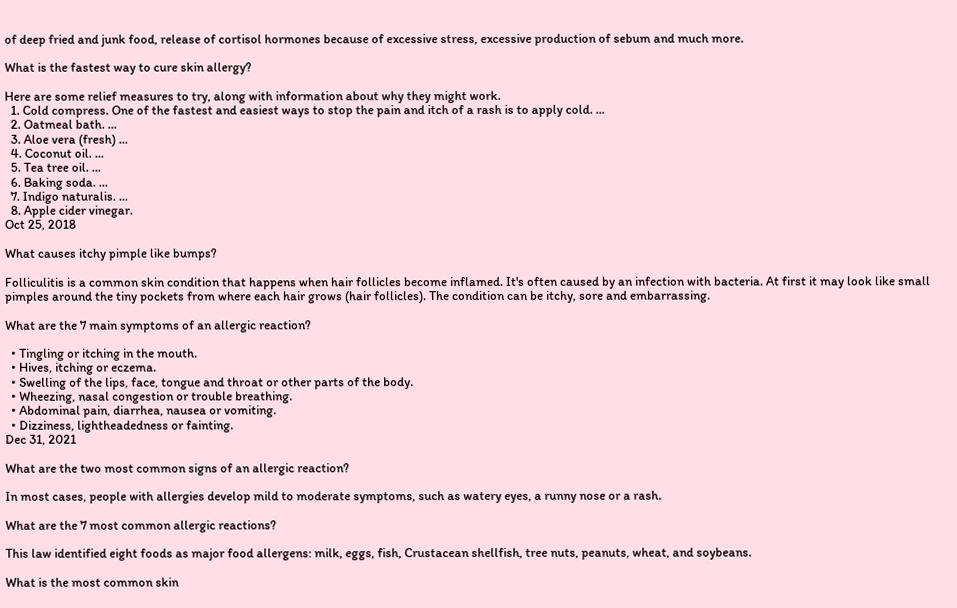of deep fried and junk food, release of cortisol hormones because of excessive stress, excessive production of sebum and much more.

What is the fastest way to cure skin allergy?

Here are some relief measures to try, along with information about why they might work.
  1. Cold compress. One of the fastest and easiest ways to stop the pain and itch of a rash is to apply cold. ...
  2. Oatmeal bath. ...
  3. Aloe vera (fresh) ...
  4. Coconut oil. ...
  5. Tea tree oil. ...
  6. Baking soda. ...
  7. Indigo naturalis. ...
  8. Apple cider vinegar.
Oct 25, 2018

What causes itchy pimple like bumps?

Folliculitis is a common skin condition that happens when hair follicles become inflamed. It's often caused by an infection with bacteria. At first it may look like small pimples around the tiny pockets from where each hair grows (hair follicles). The condition can be itchy, sore and embarrassing.

What are the 7 main symptoms of an allergic reaction?

  • Tingling or itching in the mouth.
  • Hives, itching or eczema.
  • Swelling of the lips, face, tongue and throat or other parts of the body.
  • Wheezing, nasal congestion or trouble breathing.
  • Abdominal pain, diarrhea, nausea or vomiting.
  • Dizziness, lightheadedness or fainting.
Dec 31, 2021

What are the two most common signs of an allergic reaction?

In most cases, people with allergies develop mild to moderate symptoms, such as watery eyes, a runny nose or a rash.

What are the 7 most common allergic reactions?

This law identified eight foods as major food allergens: milk, eggs, fish, Crustacean shellfish, tree nuts, peanuts, wheat, and soybeans.

What is the most common skin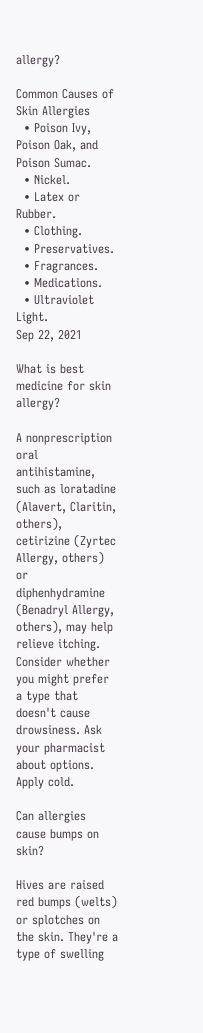allergy?

Common Causes of Skin Allergies
  • Poison Ivy, Poison Oak, and Poison Sumac.
  • Nickel.
  • Latex or Rubber.
  • Clothing.
  • Preservatives.
  • Fragrances.
  • Medications.
  • Ultraviolet Light.
Sep 22, 2021

What is best medicine for skin allergy?

A nonprescription oral antihistamine, such as loratadine (Alavert, Claritin, others), cetirizine (Zyrtec Allergy, others) or diphenhydramine (Benadryl Allergy, others), may help relieve itching. Consider whether you might prefer a type that doesn't cause drowsiness. Ask your pharmacist about options. Apply cold.

Can allergies cause bumps on skin?

Hives are raised red bumps (welts) or splotches on the skin. They're a type of swelling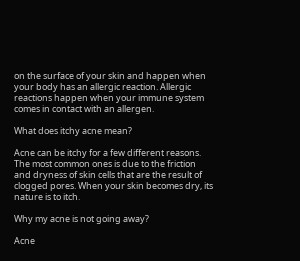on the surface of your skin and happen when your body has an allergic reaction. Allergic reactions happen when your immune system comes in contact with an allergen.

What does itchy acne mean?

Acne can be itchy for a few different reasons. The most common ones is due to the friction and dryness of skin cells that are the result of clogged pores. When your skin becomes dry, its nature is to itch.

Why my acne is not going away?

Acne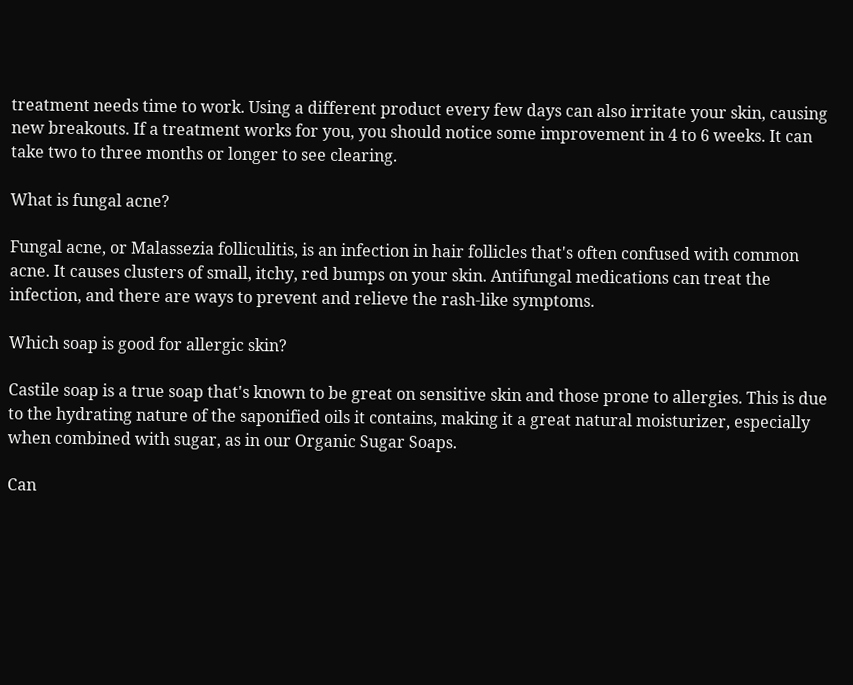treatment needs time to work. Using a different product every few days can also irritate your skin, causing new breakouts. If a treatment works for you, you should notice some improvement in 4 to 6 weeks. It can take two to three months or longer to see clearing.

What is fungal acne?

Fungal acne, or Malassezia folliculitis, is an infection in hair follicles that's often confused with common acne. It causes clusters of small, itchy, red bumps on your skin. Antifungal medications can treat the infection, and there are ways to prevent and relieve the rash-like symptoms.

Which soap is good for allergic skin?

Castile soap is a true soap that's known to be great on sensitive skin and those prone to allergies. This is due to the hydrating nature of the saponified oils it contains, making it a great natural moisturizer, especially when combined with sugar, as in our Organic Sugar Soaps.

Can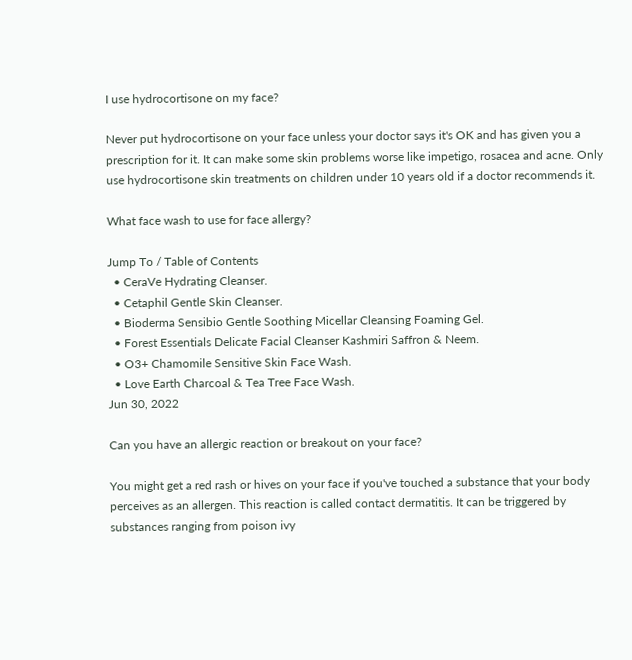I use hydrocortisone on my face?

Never put hydrocortisone on your face unless your doctor says it's OK and has given you a prescription for it. It can make some skin problems worse like impetigo, rosacea and acne. Only use hydrocortisone skin treatments on children under 10 years old if a doctor recommends it.

What face wash to use for face allergy?

Jump To / Table of Contents
  • CeraVe Hydrating Cleanser.
  • Cetaphil Gentle Skin Cleanser.
  • Bioderma Sensibio Gentle Soothing Micellar Cleansing Foaming Gel.
  • Forest Essentials Delicate Facial Cleanser Kashmiri Saffron & Neem.
  • O3+ Chamomile Sensitive Skin Face Wash.
  • Love Earth Charcoal & Tea Tree Face Wash.
Jun 30, 2022

Can you have an allergic reaction or breakout on your face?

You might get a red rash or hives on your face if you've touched a substance that your body perceives as an allergen. This reaction is called contact dermatitis. It can be triggered by substances ranging from poison ivy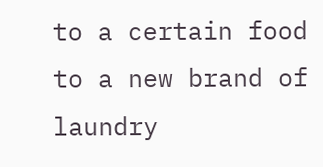to a certain food to a new brand of laundry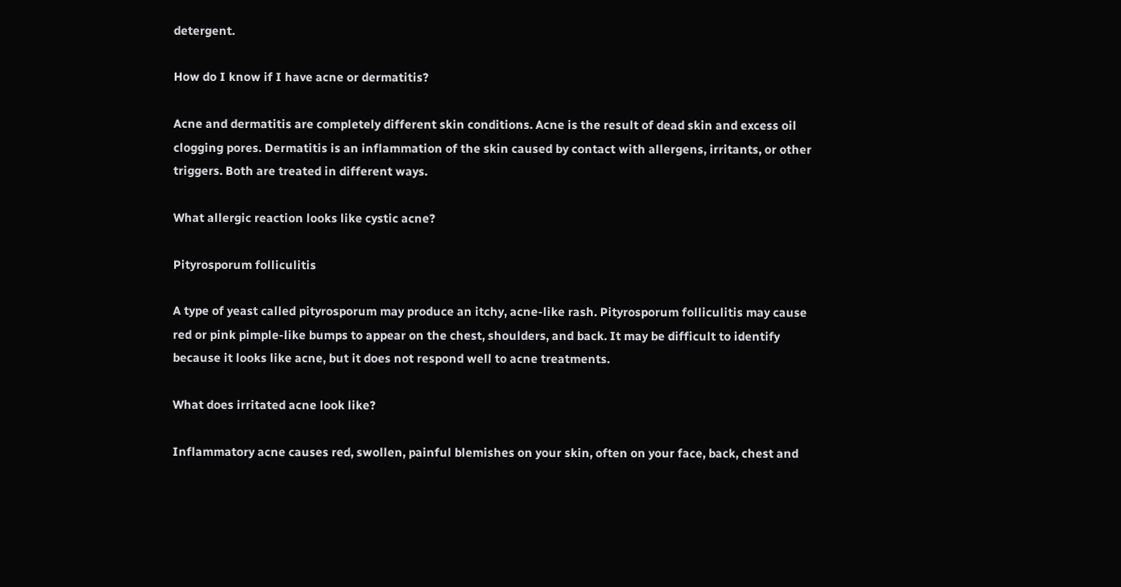detergent.

How do I know if I have acne or dermatitis?

Acne and dermatitis are completely different skin conditions. Acne is the result of dead skin and excess oil clogging pores. Dermatitis is an inflammation of the skin caused by contact with allergens, irritants, or other triggers. Both are treated in different ways.

What allergic reaction looks like cystic acne?

Pityrosporum folliculitis

A type of yeast called pityrosporum may produce an itchy, acne-like rash. Pityrosporum folliculitis may cause red or pink pimple-like bumps to appear on the chest, shoulders, and back. It may be difficult to identify because it looks like acne, but it does not respond well to acne treatments.

What does irritated acne look like?

Inflammatory acne causes red, swollen, painful blemishes on your skin, often on your face, back, chest and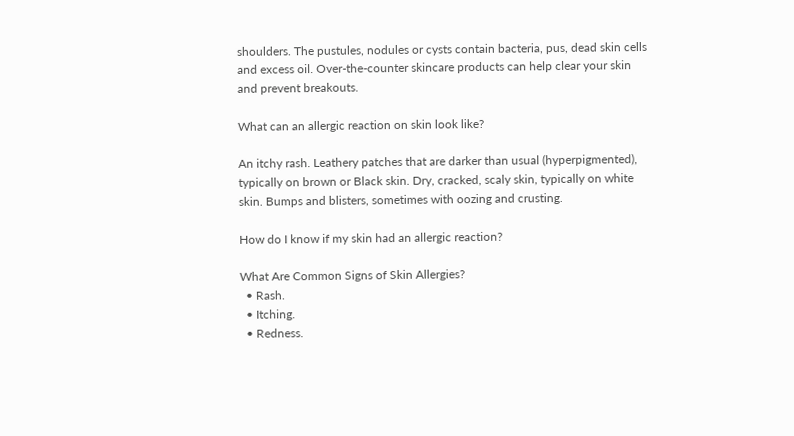shoulders. The pustules, nodules or cysts contain bacteria, pus, dead skin cells and excess oil. Over-the-counter skincare products can help clear your skin and prevent breakouts.

What can an allergic reaction on skin look like?

An itchy rash. Leathery patches that are darker than usual (hyperpigmented), typically on brown or Black skin. Dry, cracked, scaly skin, typically on white skin. Bumps and blisters, sometimes with oozing and crusting.

How do I know if my skin had an allergic reaction?

What Are Common Signs of Skin Allergies?
  • Rash.
  • Itching.
  • Redness.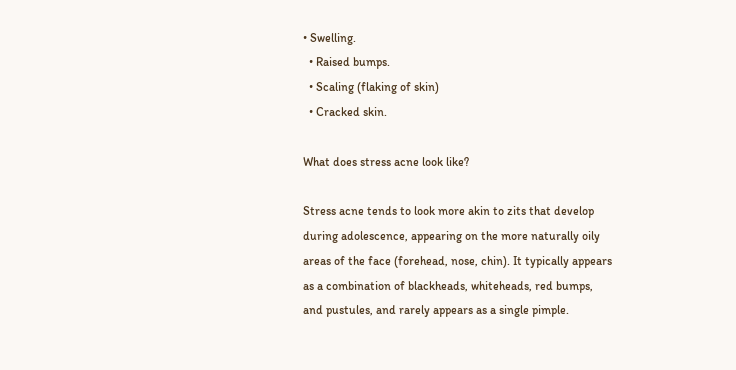• Swelling.
  • Raised bumps.
  • Scaling (flaking of skin)
  • Cracked skin.

What does stress acne look like?

Stress acne tends to look more akin to zits that develop during adolescence, appearing on the more naturally oily areas of the face (forehead, nose, chin). It typically appears as a combination of blackheads, whiteheads, red bumps, and pustules, and rarely appears as a single pimple.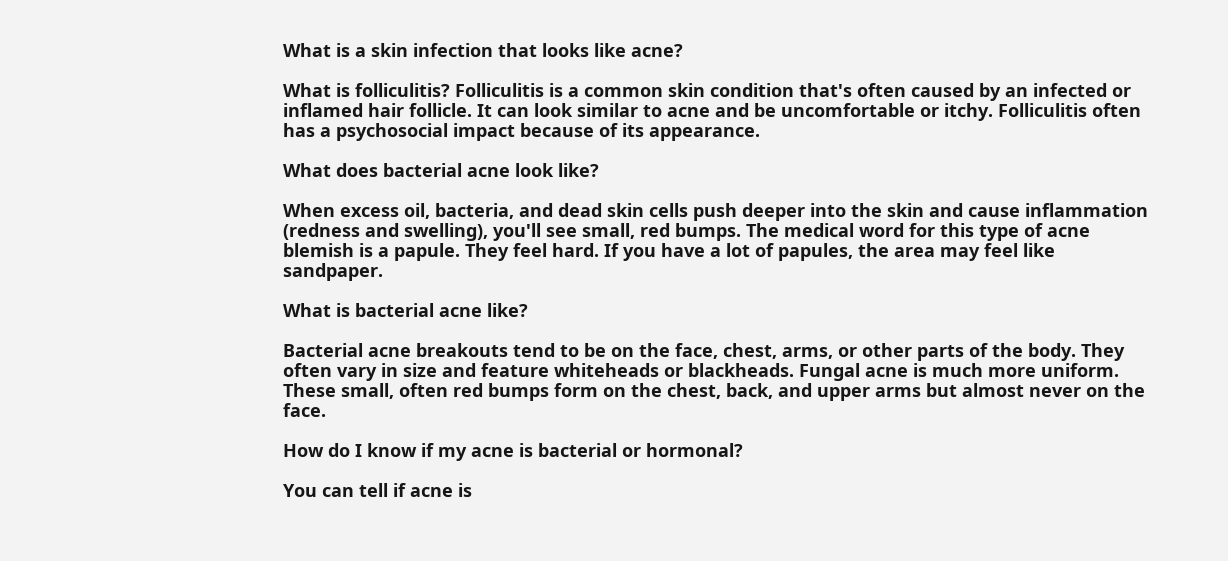What is a skin infection that looks like acne?

What is folliculitis? Folliculitis is a common skin condition that's often caused by an infected or inflamed hair follicle. It can look similar to acne and be uncomfortable or itchy. Folliculitis often has a psychosocial impact because of its appearance.

What does bacterial acne look like?

When excess oil, bacteria, and dead skin cells push deeper into the skin and cause inflammation (redness and swelling), you'll see small, red bumps. The medical word for this type of acne blemish is a papule. They feel hard. If you have a lot of papules, the area may feel like sandpaper.

What is bacterial acne like?

Bacterial acne breakouts tend to be on the face, chest, arms, or other parts of the body. They often vary in size and feature whiteheads or blackheads. Fungal acne is much more uniform. These small, often red bumps form on the chest, back, and upper arms but almost never on the face.

How do I know if my acne is bacterial or hormonal?

You can tell if acne is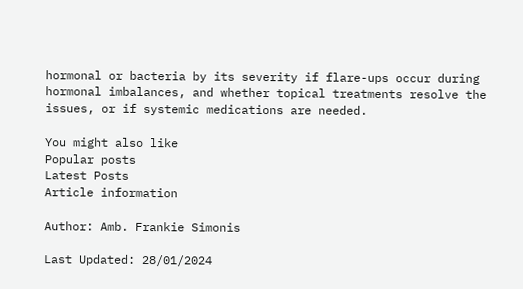hormonal or bacteria by its severity if flare-ups occur during hormonal imbalances, and whether topical treatments resolve the issues, or if systemic medications are needed.

You might also like
Popular posts
Latest Posts
Article information

Author: Amb. Frankie Simonis

Last Updated: 28/01/2024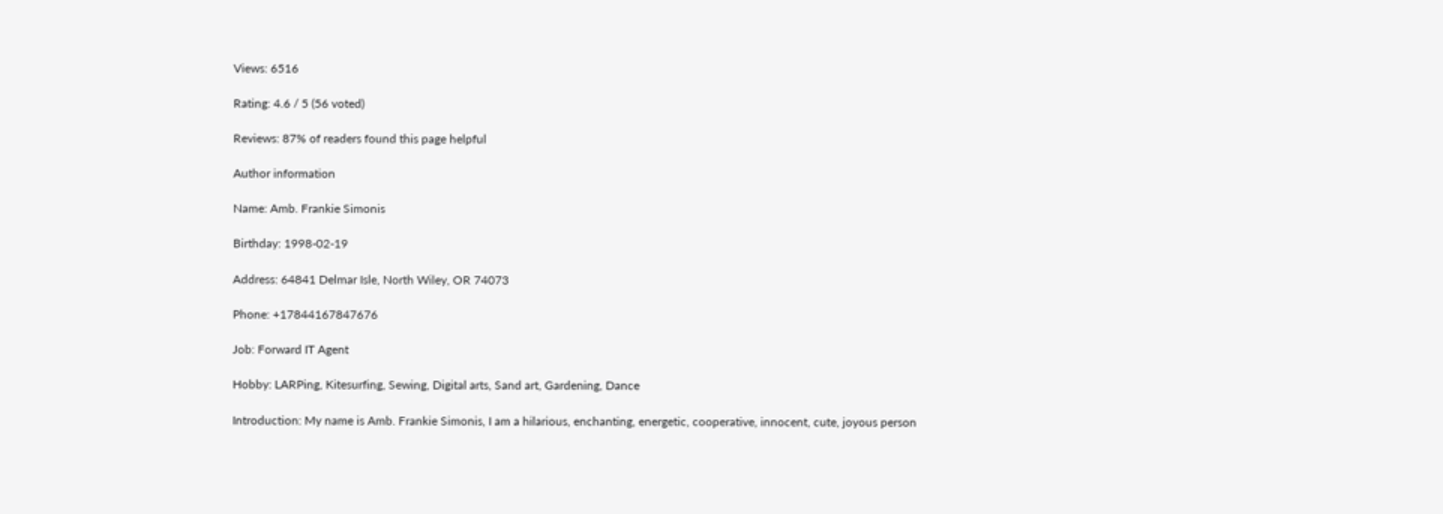Views: 6516

Rating: 4.6 / 5 (56 voted)

Reviews: 87% of readers found this page helpful

Author information

Name: Amb. Frankie Simonis

Birthday: 1998-02-19

Address: 64841 Delmar Isle, North Wiley, OR 74073

Phone: +17844167847676

Job: Forward IT Agent

Hobby: LARPing, Kitesurfing, Sewing, Digital arts, Sand art, Gardening, Dance

Introduction: My name is Amb. Frankie Simonis, I am a hilarious, enchanting, energetic, cooperative, innocent, cute, joyous person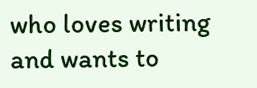who loves writing and wants to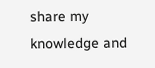share my knowledge and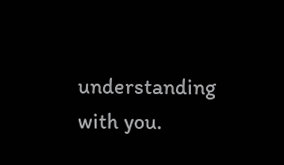understanding with you.